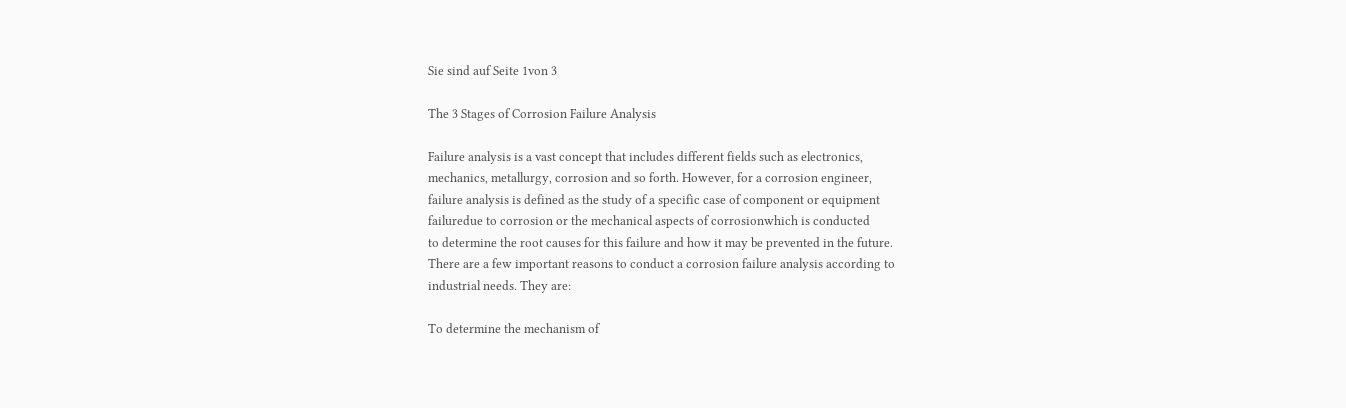Sie sind auf Seite 1von 3

The 3 Stages of Corrosion Failure Analysis

Failure analysis is a vast concept that includes different fields such as electronics,
mechanics, metallurgy, corrosion and so forth. However, for a corrosion engineer,
failure analysis is defined as the study of a specific case of component or equipment
failuredue to corrosion or the mechanical aspects of corrosionwhich is conducted
to determine the root causes for this failure and how it may be prevented in the future.
There are a few important reasons to conduct a corrosion failure analysis according to
industrial needs. They are:

To determine the mechanism of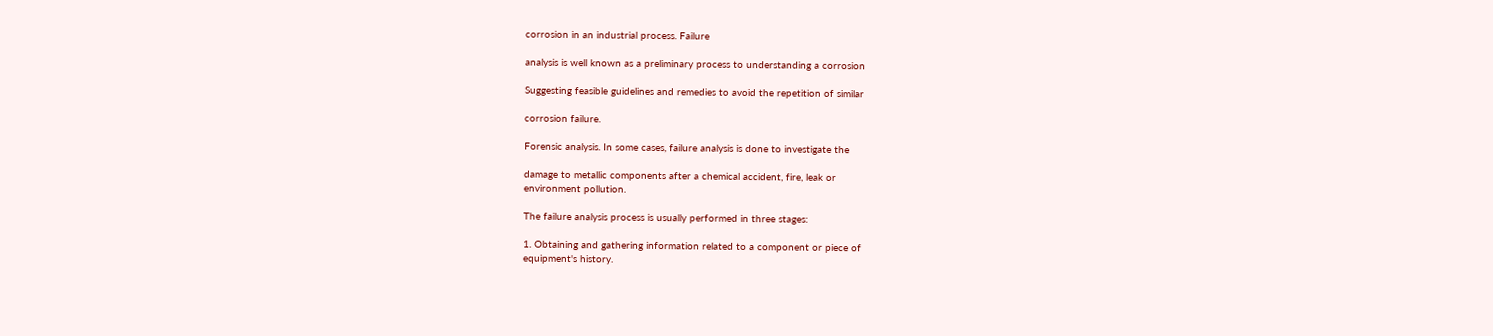corrosion in an industrial process. Failure

analysis is well known as a preliminary process to understanding a corrosion

Suggesting feasible guidelines and remedies to avoid the repetition of similar

corrosion failure.

Forensic analysis. In some cases, failure analysis is done to investigate the

damage to metallic components after a chemical accident, fire, leak or
environment pollution.

The failure analysis process is usually performed in three stages:

1. Obtaining and gathering information related to a component or piece of
equipment's history.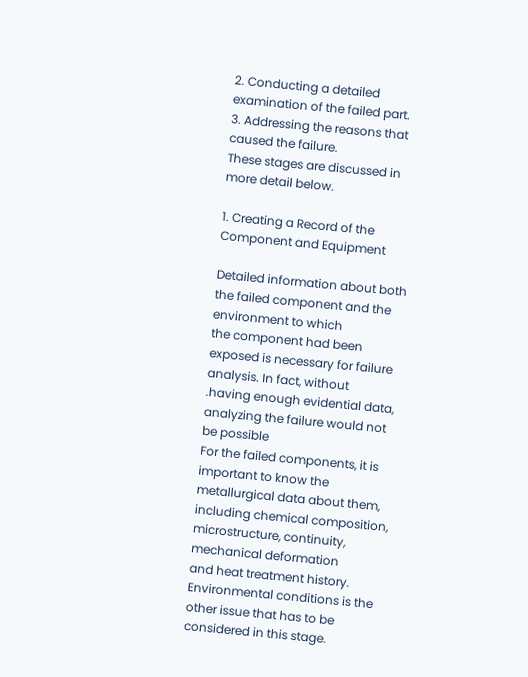2. Conducting a detailed examination of the failed part.
3. Addressing the reasons that caused the failure.
These stages are discussed in more detail below.

1. Creating a Record of the Component and Equipment

Detailed information about both the failed component and the environment to which
the component had been exposed is necessary for failure analysis. In fact, without
.having enough evidential data, analyzing the failure would not be possible
For the failed components, it is important to know the metallurgical data about them,
including chemical composition, microstructure, continuity, mechanical deformation
and heat treatment history. Environmental conditions is the other issue that has to be
considered in this stage.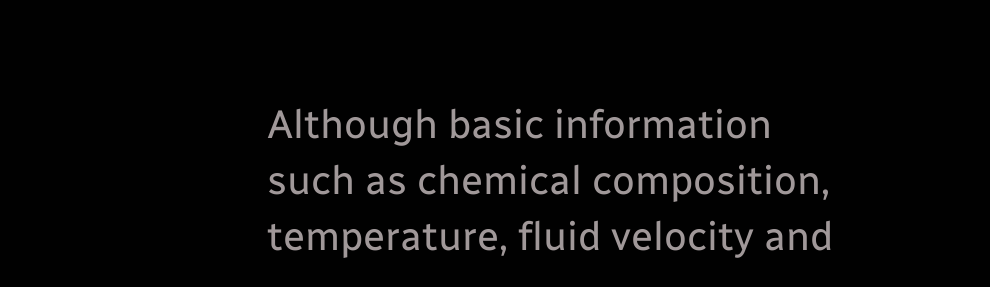Although basic information such as chemical composition,
temperature, fluid velocity and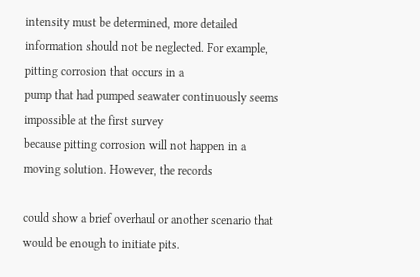intensity must be determined, more detailed
information should not be neglected. For example, pitting corrosion that occurs in a
pump that had pumped seawater continuously seems impossible at the first survey
because pitting corrosion will not happen in a moving solution. However, the records

could show a brief overhaul or another scenario that would be enough to initiate pits.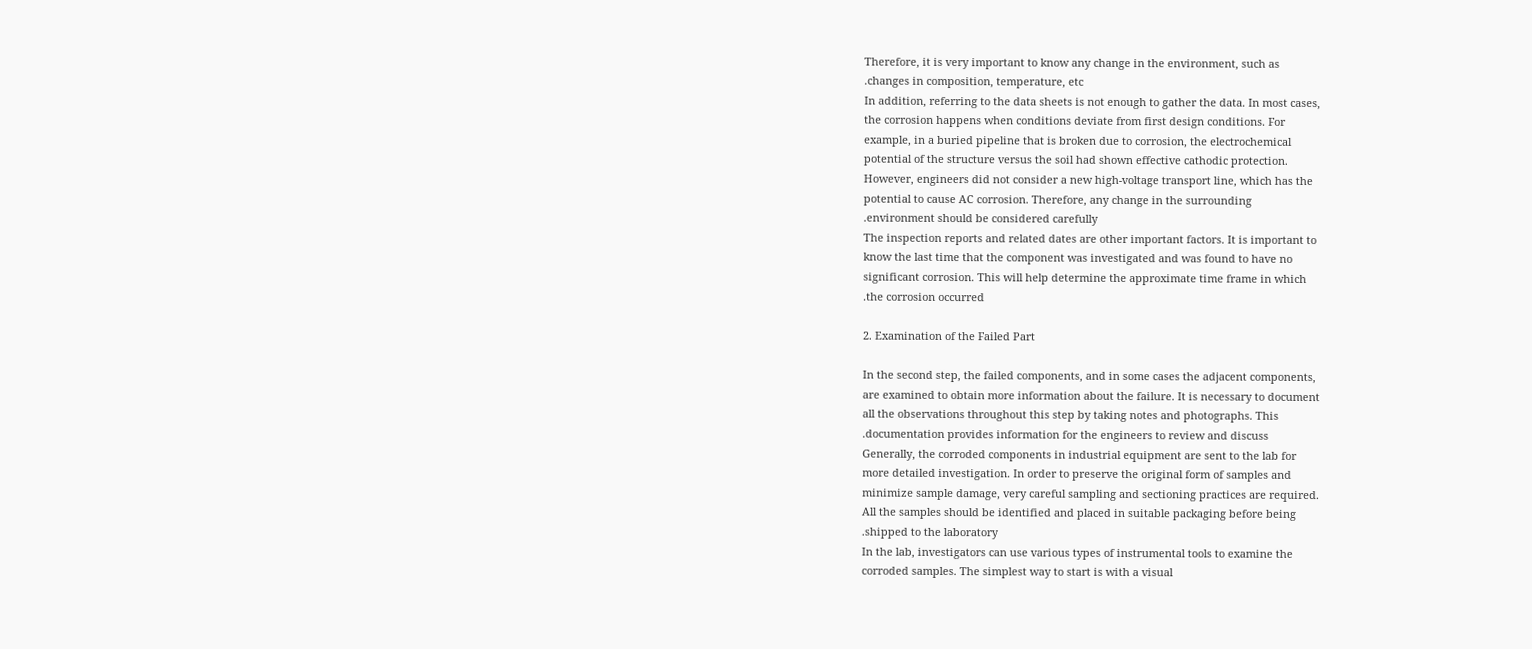Therefore, it is very important to know any change in the environment, such as
.changes in composition, temperature, etc
In addition, referring to the data sheets is not enough to gather the data. In most cases,
the corrosion happens when conditions deviate from first design conditions. For
example, in a buried pipeline that is broken due to corrosion, the electrochemical
potential of the structure versus the soil had shown effective cathodic protection.
However, engineers did not consider a new high-voltage transport line, which has the
potential to cause AC corrosion. Therefore, any change in the surrounding
.environment should be considered carefully
The inspection reports and related dates are other important factors. It is important to
know the last time that the component was investigated and was found to have no
significant corrosion. This will help determine the approximate time frame in which
.the corrosion occurred

2. Examination of the Failed Part

In the second step, the failed components, and in some cases the adjacent components,
are examined to obtain more information about the failure. It is necessary to document
all the observations throughout this step by taking notes and photographs. This
.documentation provides information for the engineers to review and discuss
Generally, the corroded components in industrial equipment are sent to the lab for
more detailed investigation. In order to preserve the original form of samples and
minimize sample damage, very careful sampling and sectioning practices are required.
All the samples should be identified and placed in suitable packaging before being
.shipped to the laboratory
In the lab, investigators can use various types of instrumental tools to examine the
corroded samples. The simplest way to start is with a visual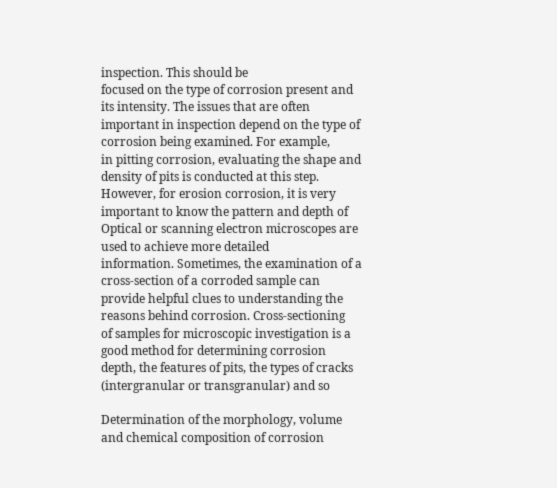inspection. This should be
focused on the type of corrosion present and its intensity. The issues that are often
important in inspection depend on the type of corrosion being examined. For example,
in pitting corrosion, evaluating the shape and density of pits is conducted at this step.
However, for erosion corrosion, it is very important to know the pattern and depth of
Optical or scanning electron microscopes are used to achieve more detailed
information. Sometimes, the examination of a cross-section of a corroded sample can
provide helpful clues to understanding the reasons behind corrosion. Cross-sectioning
of samples for microscopic investigation is a good method for determining corrosion
depth, the features of pits, the types of cracks (intergranular or transgranular) and so

Determination of the morphology, volume and chemical composition of corrosion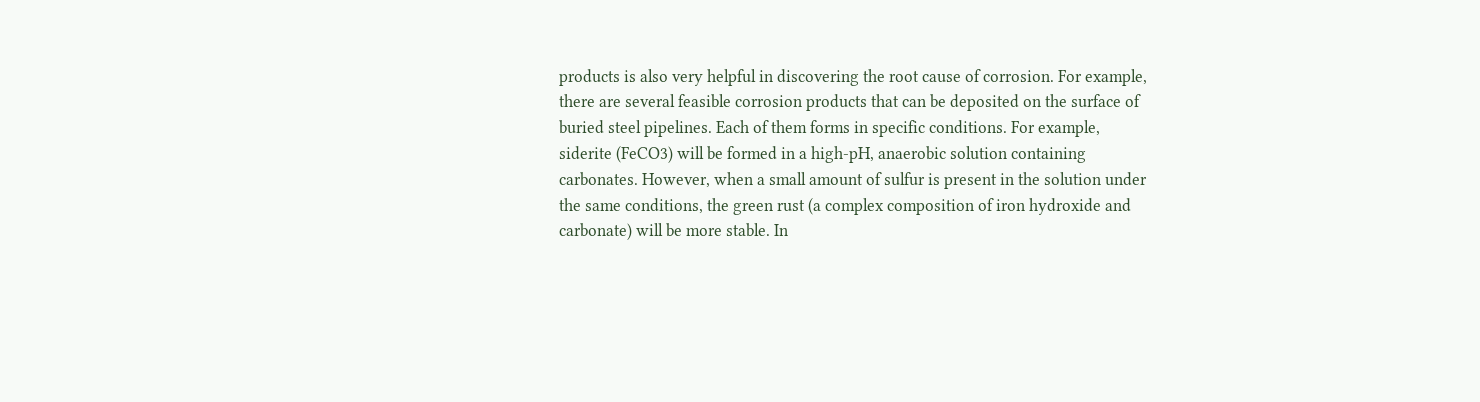products is also very helpful in discovering the root cause of corrosion. For example,
there are several feasible corrosion products that can be deposited on the surface of
buried steel pipelines. Each of them forms in specific conditions. For example,
siderite (FeCO3) will be formed in a high-pH, anaerobic solution containing
carbonates. However, when a small amount of sulfur is present in the solution under
the same conditions, the green rust (a complex composition of iron hydroxide and
carbonate) will be more stable. In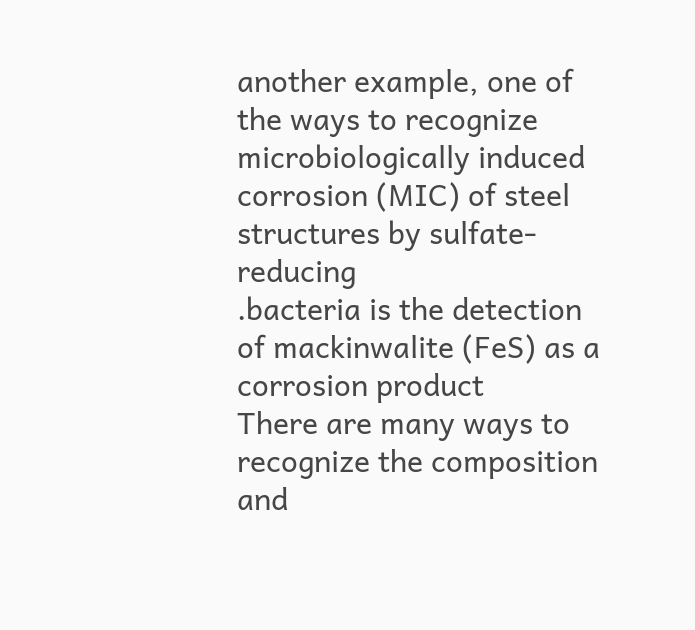another example, one of the ways to recognize
microbiologically induced corrosion (MIC) of steel structures by sulfate-reducing
.bacteria is the detection of mackinwalite (FeS) as a corrosion product
There are many ways to recognize the composition and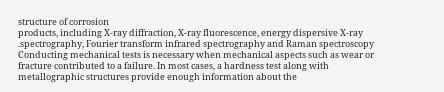structure of corrosion
products, including X-ray diffraction, X-ray fluorescence, energy dispersive X-ray
.spectrography, Fourier transform infrared spectrography and Raman spectroscopy
Conducting mechanical tests is necessary when mechanical aspects such as wear or
fracture contributed to a failure. In most cases, a hardness test along with
metallographic structures provide enough information about the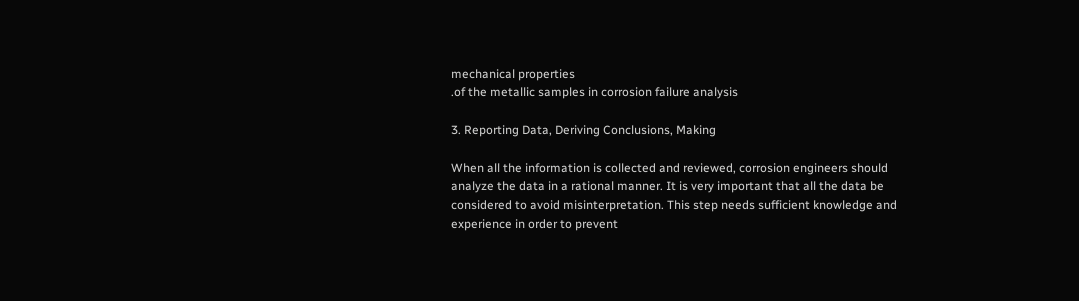mechanical properties
.of the metallic samples in corrosion failure analysis

3. Reporting Data, Deriving Conclusions, Making

When all the information is collected and reviewed, corrosion engineers should
analyze the data in a rational manner. It is very important that all the data be
considered to avoid misinterpretation. This step needs sufficient knowledge and
experience in order to prevent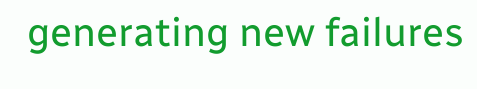generating new failures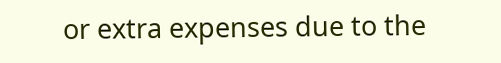or extra expenses due to the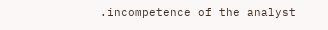.incompetence of the analyst